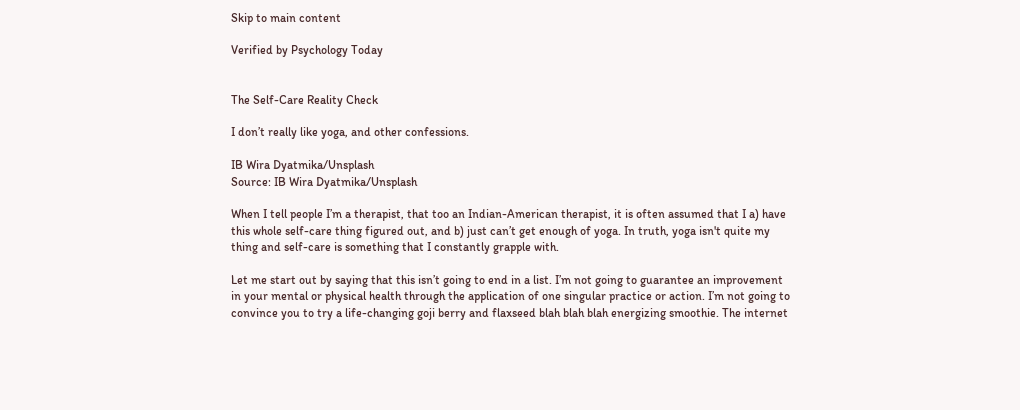Skip to main content

Verified by Psychology Today


The Self-Care Reality Check

I don’t really like yoga, and other confessions.

IB Wira Dyatmika/Unsplash
Source: IB Wira Dyatmika/Unsplash

When I tell people I’m a therapist, that too an Indian-American therapist, it is often assumed that I a) have this whole self-care thing figured out, and b) just can’t get enough of yoga. In truth, yoga isn't quite my thing and self-care is something that I constantly grapple with.

Let me start out by saying that this isn’t going to end in a list. I’m not going to guarantee an improvement in your mental or physical health through the application of one singular practice or action. I’m not going to convince you to try a life-changing goji berry and flaxseed blah blah blah energizing smoothie. The internet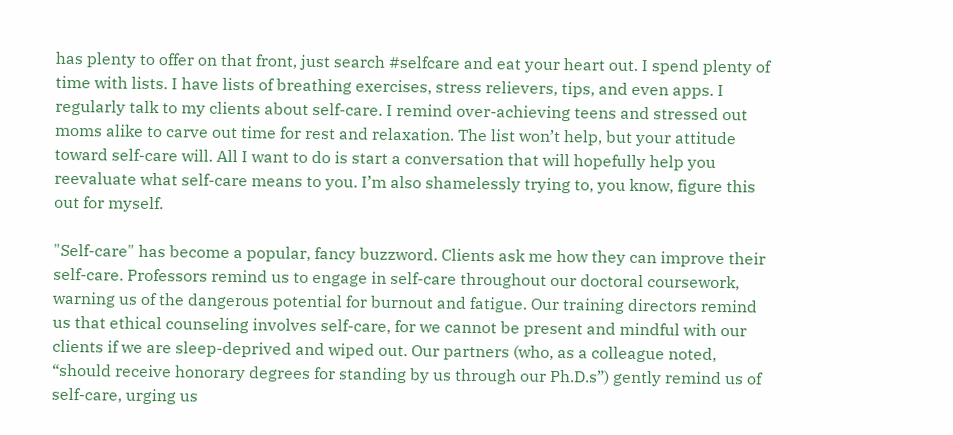has plenty to offer on that front, just search #selfcare and eat your heart out. I spend plenty of time with lists. I have lists of breathing exercises, stress relievers, tips, and even apps. I regularly talk to my clients about self-care. I remind over-achieving teens and stressed out moms alike to carve out time for rest and relaxation. The list won’t help, but your attitude toward self-care will. All I want to do is start a conversation that will hopefully help you reevaluate what self-care means to you. I’m also shamelessly trying to, you know, figure this out for myself.

"Self-care" has become a popular, fancy buzzword. Clients ask me how they can improve their self-care. Professors remind us to engage in self-care throughout our doctoral coursework, warning us of the dangerous potential for burnout and fatigue. Our training directors remind us that ethical counseling involves self-care, for we cannot be present and mindful with our clients if we are sleep-deprived and wiped out. Our partners (who, as a colleague noted, “should receive honorary degrees for standing by us through our Ph.D.s”) gently remind us of self-care, urging us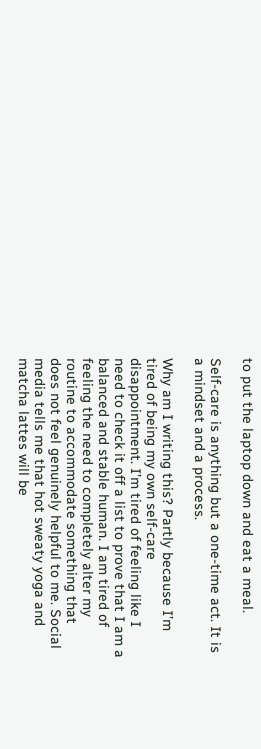to put the laptop down and eat a meal.

Self-care is anything but a one-time act. It is a mindset and a process.

Why am I writing this? Partly because I’m tired of being my own self-care disappointment. I’m tired of feeling like I need to check it off a list to prove that I am a balanced and stable human. I am tired of feeling the need to completely alter my routine to accommodate something that does not feel genuinely helpful to me. Social media tells me that hot sweaty yoga and matcha lattes will be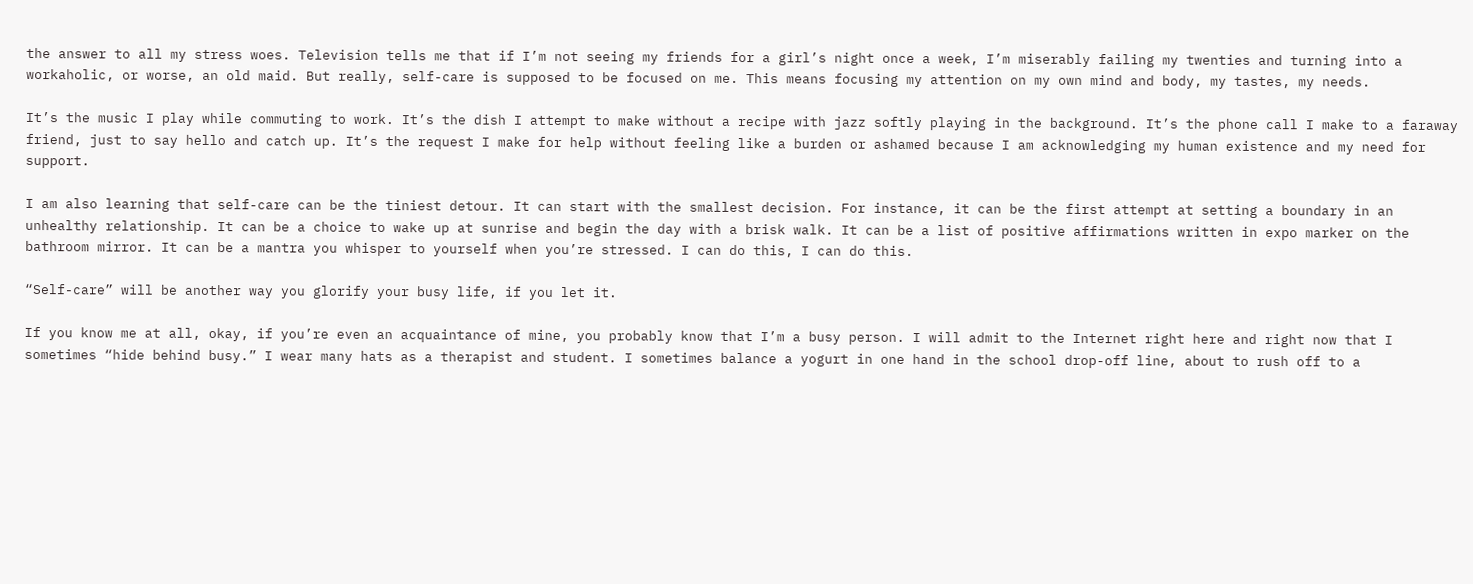the answer to all my stress woes. Television tells me that if I’m not seeing my friends for a girl’s night once a week, I’m miserably failing my twenties and turning into a workaholic, or worse, an old maid. But really, self-care is supposed to be focused on me. This means focusing my attention on my own mind and body, my tastes, my needs.

It’s the music I play while commuting to work. It’s the dish I attempt to make without a recipe with jazz softly playing in the background. It’s the phone call I make to a faraway friend, just to say hello and catch up. It’s the request I make for help without feeling like a burden or ashamed because I am acknowledging my human existence and my need for support.

I am also learning that self-care can be the tiniest detour. It can start with the smallest decision. For instance, it can be the first attempt at setting a boundary in an unhealthy relationship. It can be a choice to wake up at sunrise and begin the day with a brisk walk. It can be a list of positive affirmations written in expo marker on the bathroom mirror. It can be a mantra you whisper to yourself when you’re stressed. I can do this, I can do this.

“Self-care” will be another way you glorify your busy life, if you let it.

If you know me at all, okay, if you’re even an acquaintance of mine, you probably know that I’m a busy person. I will admit to the Internet right here and right now that I sometimes “hide behind busy.” I wear many hats as a therapist and student. I sometimes balance a yogurt in one hand in the school drop-off line, about to rush off to a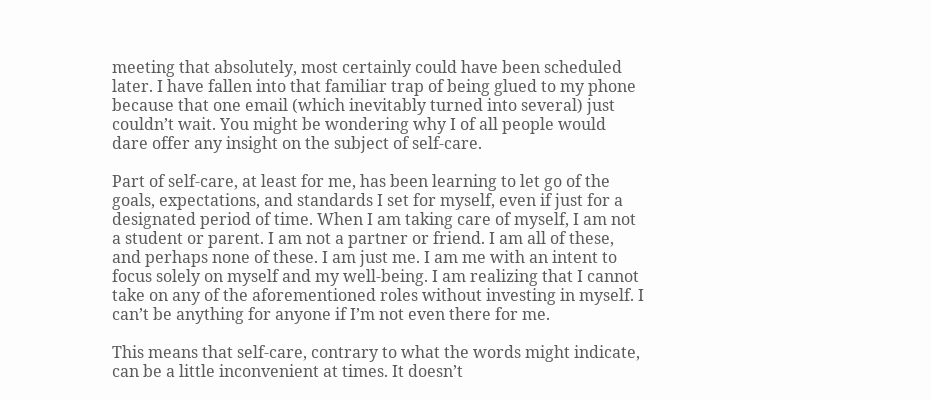meeting that absolutely, most certainly could have been scheduled later. I have fallen into that familiar trap of being glued to my phone because that one email (which inevitably turned into several) just couldn’t wait. You might be wondering why I of all people would dare offer any insight on the subject of self-care.

Part of self-care, at least for me, has been learning to let go of the goals, expectations, and standards I set for myself, even if just for a designated period of time. When I am taking care of myself, I am not a student or parent. I am not a partner or friend. I am all of these, and perhaps none of these. I am just me. I am me with an intent to focus solely on myself and my well-being. I am realizing that I cannot take on any of the aforementioned roles without investing in myself. I can’t be anything for anyone if I’m not even there for me.

This means that self-care, contrary to what the words might indicate, can be a little inconvenient at times. It doesn’t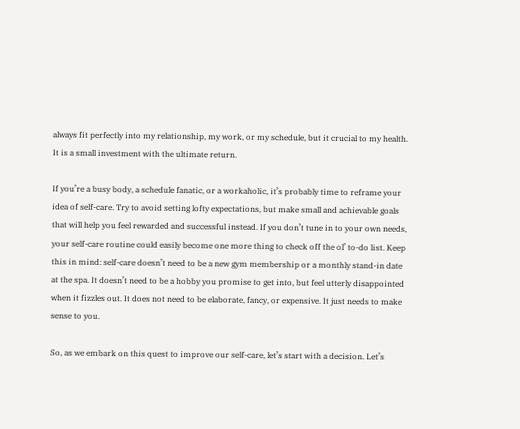always fit perfectly into my relationship, my work, or my schedule, but it crucial to my health. It is a small investment with the ultimate return.

If you’re a busy body, a schedule fanatic, or a workaholic, it’s probably time to reframe your idea of self-care. Try to avoid setting lofty expectations, but make small and achievable goals that will help you feel rewarded and successful instead. If you don’t tune in to your own needs, your self-care routine could easily become one more thing to check off the ol’ to-do list. Keep this in mind: self-care doesn’t need to be a new gym membership or a monthly stand-in date at the spa. It doesn’t need to be a hobby you promise to get into, but feel utterly disappointed when it fizzles out. It does not need to be elaborate, fancy, or expensive. It just needs to make sense to you.

So, as we embark on this quest to improve our self-care, let’s start with a decision. Let’s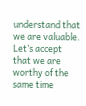understand that we are valuable. Let’s accept that we are worthy of the same time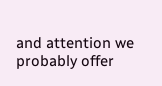and attention we probably offer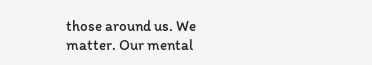those around us. We matter. Our mental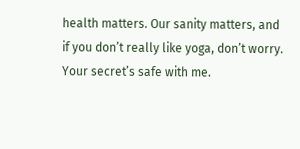health matters. Our sanity matters, and if you don’t really like yoga, don’t worry. Your secret’s safe with me.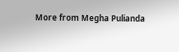More from Megha Pulianda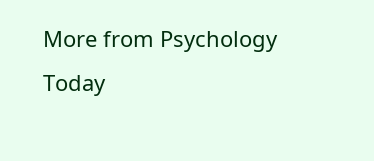More from Psychology Today